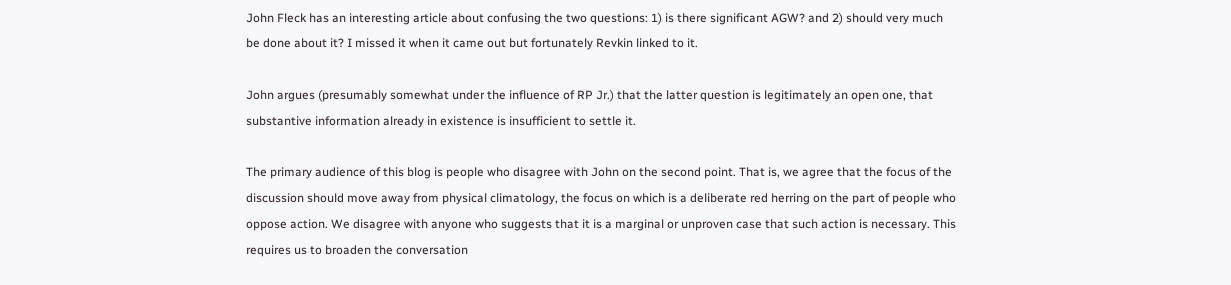John Fleck has an interesting article about confusing the two questions: 1) is there significant AGW? and 2) should very much be done about it? I missed it when it came out but fortunately Revkin linked to it.

John argues (presumably somewhat under the influence of RP Jr.) that the latter question is legitimately an open one, that substantive information already in existence is insufficient to settle it.

The primary audience of this blog is people who disagree with John on the second point. That is, we agree that the focus of the discussion should move away from physical climatology, the focus on which is a deliberate red herring on the part of people who oppose action. We disagree with anyone who suggests that it is a marginal or unproven case that such action is necessary. This requires us to broaden the conversation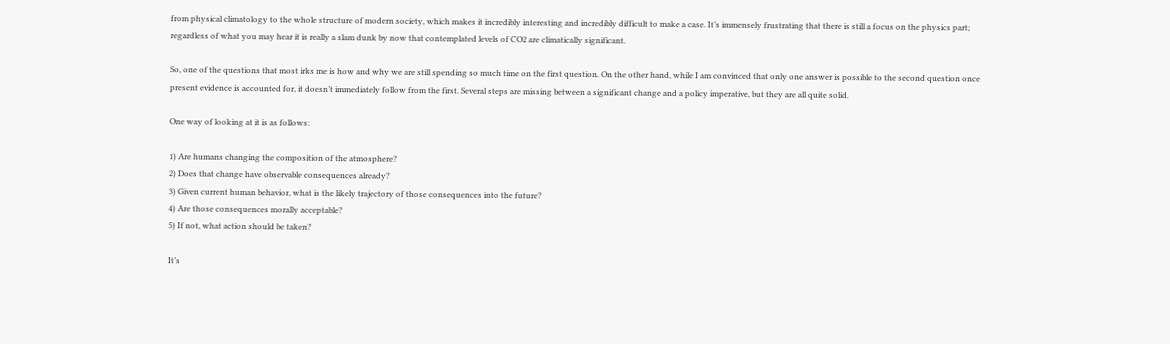from physical climatology to the whole structure of modern society, which makes it incredibly interesting and incredibly difficult to make a case. It’s immensely frustrating that there is still a focus on the physics part; regardless of what you may hear it is really a slam dunk by now that contemplated levels of CO2 are climatically significant.

So, one of the questions that most irks me is how and why we are still spending so much time on the first question. On the other hand, while I am convinced that only one answer is possible to the second question once present evidence is accounted for, it doesn’t immediately follow from the first. Several steps are missing between a significant change and a policy imperative, but they are all quite solid.

One way of looking at it is as follows:

1) Are humans changing the composition of the atmosphere?
2) Does that change have observable consequences already?
3) Given current human behavior, what is the likely trajectory of those consequences into the future?
4) Are those consequences morally acceptable?
5) If not, what action should be taken?

It’s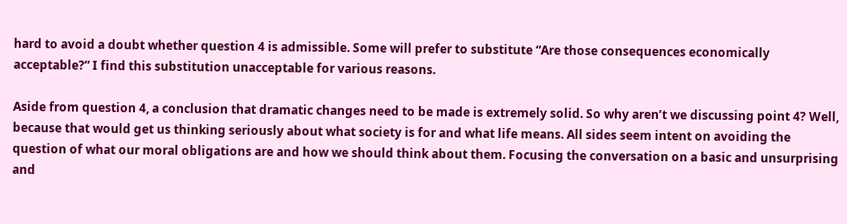hard to avoid a doubt whether question 4 is admissible. Some will prefer to substitute “Are those consequences economically acceptable?” I find this substitution unacceptable for various reasons.

Aside from question 4, a conclusion that dramatic changes need to be made is extremely solid. So why aren’t we discussing point 4? Well, because that would get us thinking seriously about what society is for and what life means. All sides seem intent on avoiding the question of what our moral obligations are and how we should think about them. Focusing the conversation on a basic and unsurprising and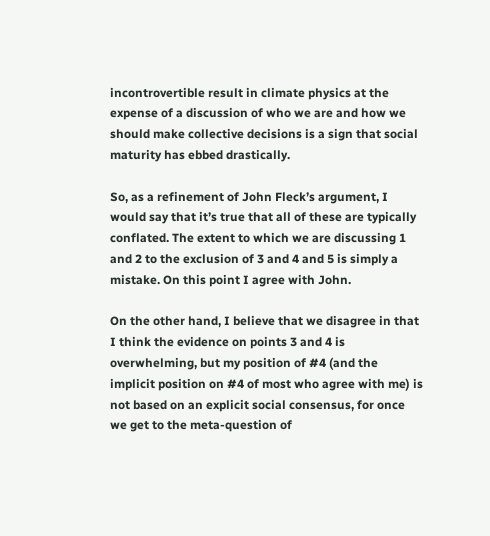incontrovertible result in climate physics at the expense of a discussion of who we are and how we should make collective decisions is a sign that social maturity has ebbed drastically.

So, as a refinement of John Fleck’s argument, I would say that it’s true that all of these are typically conflated. The extent to which we are discussing 1 and 2 to the exclusion of 3 and 4 and 5 is simply a mistake. On this point I agree with John.

On the other hand, I believe that we disagree in that I think the evidence on points 3 and 4 is overwhelming, but my position of #4 (and the implicit position on #4 of most who agree with me) is not based on an explicit social consensus, for once we get to the meta-question of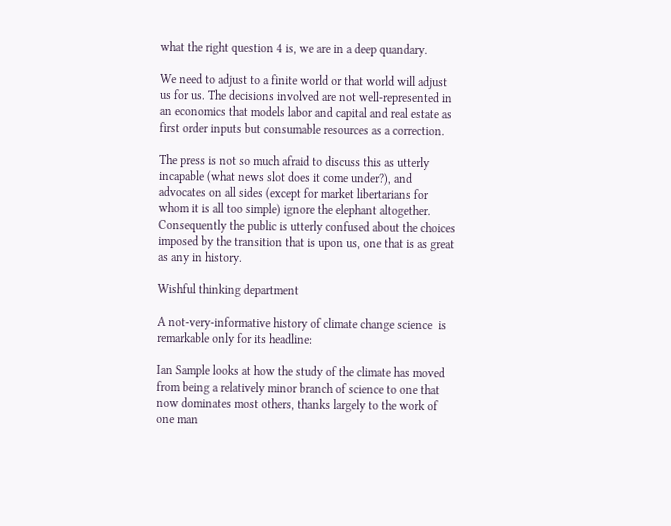what the right question 4 is, we are in a deep quandary.

We need to adjust to a finite world or that world will adjust us for us. The decisions involved are not well-represented in an economics that models labor and capital and real estate as first order inputs but consumable resources as a correction.

The press is not so much afraid to discuss this as utterly incapable (what news slot does it come under?), and advocates on all sides (except for market libertarians for whom it is all too simple) ignore the elephant altogether. Consequently the public is utterly confused about the choices imposed by the transition that is upon us, one that is as great as any in history.

Wishful thinking department

A not-very-informative history of climate change science  is remarkable only for its headline:

Ian Sample looks at how the study of the climate has moved from being a relatively minor branch of science to one that now dominates most others, thanks largely to the work of one man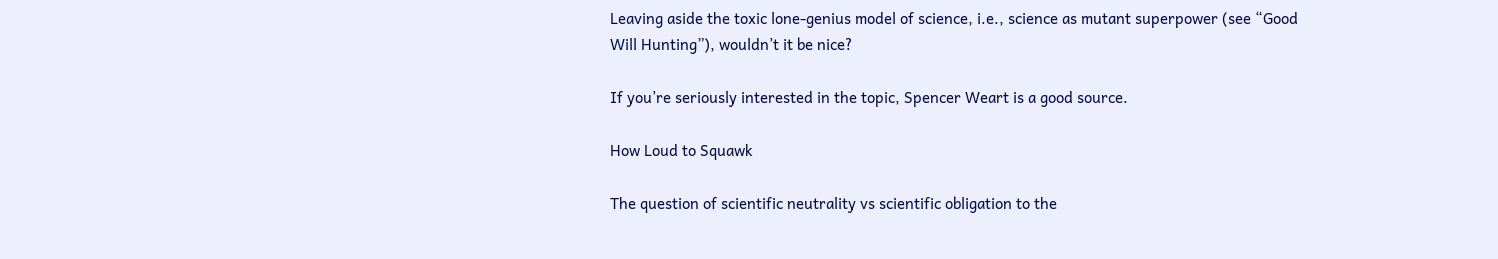Leaving aside the toxic lone-genius model of science, i.e., science as mutant superpower (see “Good Will Hunting”), wouldn’t it be nice?

If you’re seriously interested in the topic, Spencer Weart is a good source.

How Loud to Squawk

The question of scientific neutrality vs scientific obligation to the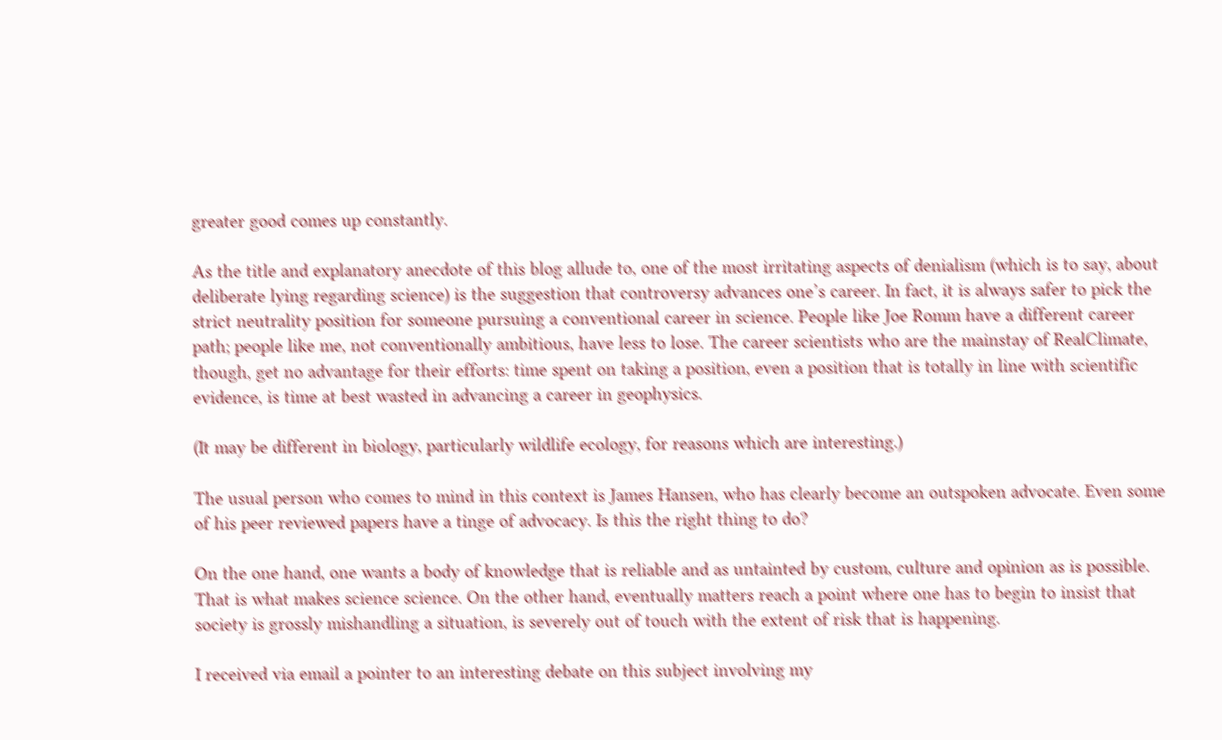greater good comes up constantly.

As the title and explanatory anecdote of this blog allude to, one of the most irritating aspects of denialism (which is to say, about deliberate lying regarding science) is the suggestion that controversy advances one’s career. In fact, it is always safer to pick the strict neutrality position for someone pursuing a conventional career in science. People like Joe Romm have a different career path; people like me, not conventionally ambitious, have less to lose. The career scientists who are the mainstay of RealClimate, though, get no advantage for their efforts: time spent on taking a position, even a position that is totally in line with scientific evidence, is time at best wasted in advancing a career in geophysics.

(It may be different in biology, particularly wildlife ecology, for reasons which are interesting.)

The usual person who comes to mind in this context is James Hansen, who has clearly become an outspoken advocate. Even some of his peer reviewed papers have a tinge of advocacy. Is this the right thing to do?

On the one hand, one wants a body of knowledge that is reliable and as untainted by custom, culture and opinion as is possible. That is what makes science science. On the other hand, eventually matters reach a point where one has to begin to insist that society is grossly mishandling a situation, is severely out of touch with the extent of risk that is happening.

I received via email a pointer to an interesting debate on this subject involving my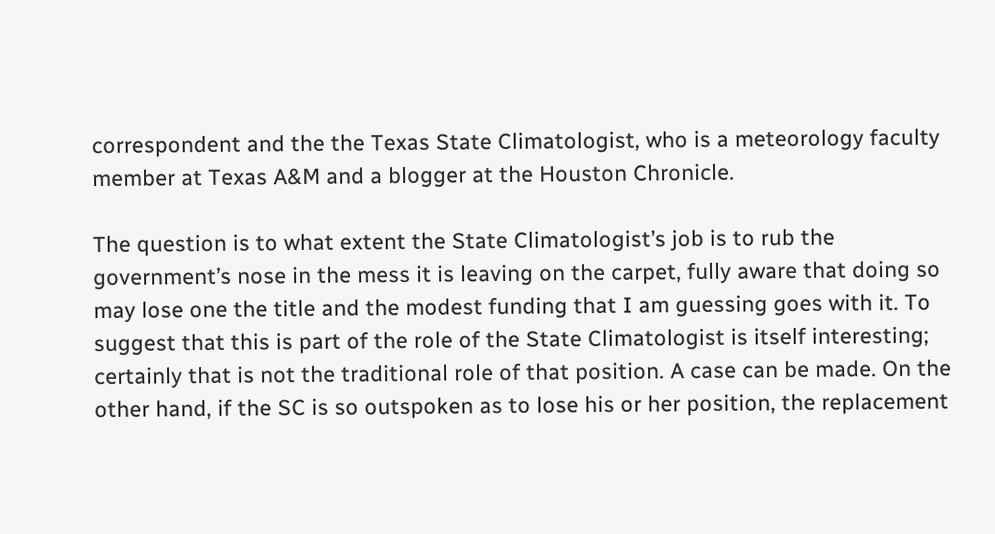correspondent and the the Texas State Climatologist, who is a meteorology faculty member at Texas A&M and a blogger at the Houston Chronicle.

The question is to what extent the State Climatologist’s job is to rub the government’s nose in the mess it is leaving on the carpet, fully aware that doing so may lose one the title and the modest funding that I am guessing goes with it. To suggest that this is part of the role of the State Climatologist is itself interesting; certainly that is not the traditional role of that position. A case can be made. On the other hand, if the SC is so outspoken as to lose his or her position, the replacement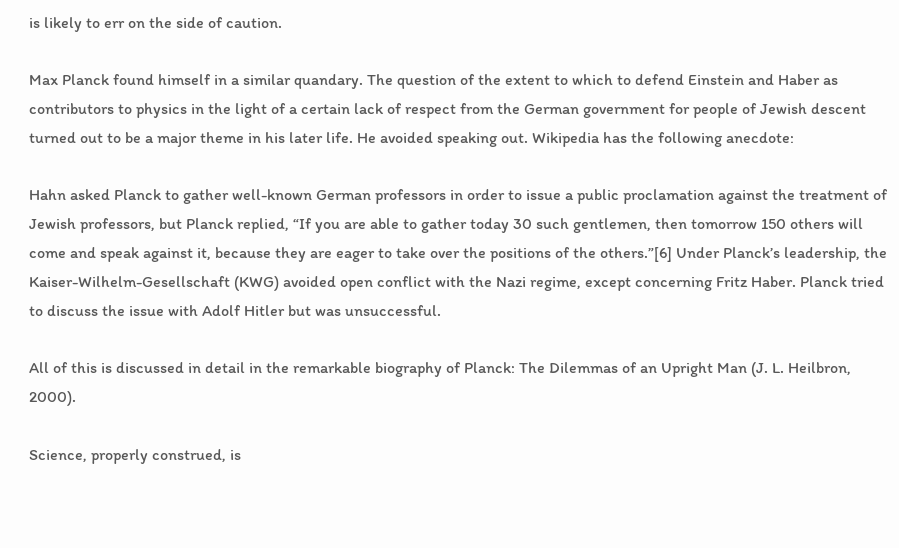is likely to err on the side of caution.

Max Planck found himself in a similar quandary. The question of the extent to which to defend Einstein and Haber as contributors to physics in the light of a certain lack of respect from the German government for people of Jewish descent turned out to be a major theme in his later life. He avoided speaking out. Wikipedia has the following anecdote:

Hahn asked Planck to gather well-known German professors in order to issue a public proclamation against the treatment of Jewish professors, but Planck replied, “If you are able to gather today 30 such gentlemen, then tomorrow 150 others will come and speak against it, because they are eager to take over the positions of the others.”[6] Under Planck’s leadership, the Kaiser-Wilhelm-Gesellschaft (KWG) avoided open conflict with the Nazi regime, except concerning Fritz Haber. Planck tried to discuss the issue with Adolf Hitler but was unsuccessful.

All of this is discussed in detail in the remarkable biography of Planck: The Dilemmas of an Upright Man (J. L. Heilbron, 2000).

Science, properly construed, is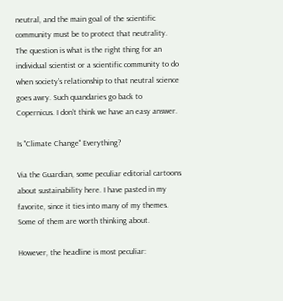neutral, and the main goal of the scientific community must be to protect that neutrality. The question is what is the right thing for an individual scientist or a scientific community to do when society’s relationship to that neutral science goes awry. Such quandaries go back to Copernicus. I don’t think we have an easy answer.

Is "Climate Change" Everything?

Via the Guardian, some peculiar editorial cartoons about sustainability here. I have pasted in my favorite, since it ties into many of my themes. Some of them are worth thinking about.

However, the headline is most peculiar: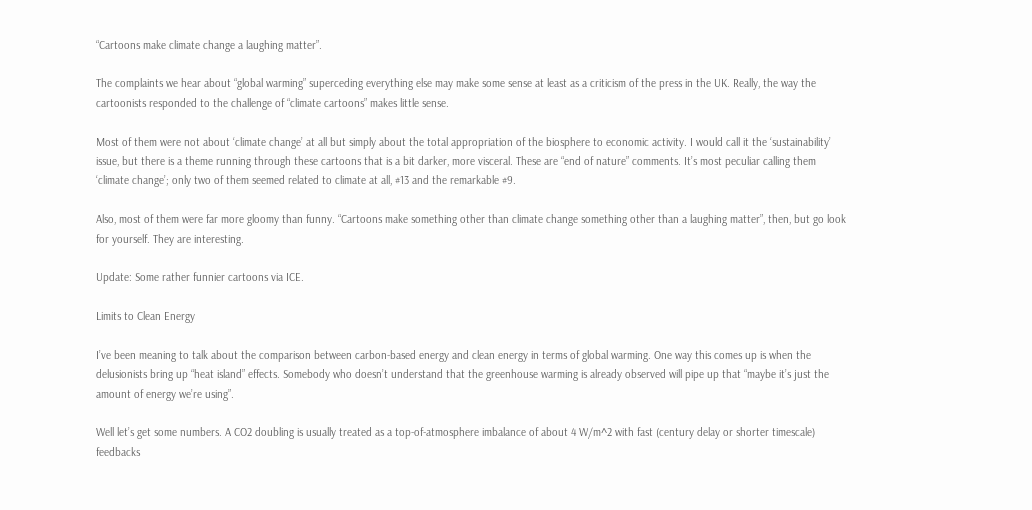“Cartoons make climate change a laughing matter”.

The complaints we hear about “global warming” superceding everything else may make some sense at least as a criticism of the press in the UK. Really, the way the cartoonists responded to the challenge of “climate cartoons” makes little sense.

Most of them were not about ‘climate change’ at all but simply about the total appropriation of the biosphere to economic activity. I would call it the ‘sustainability’ issue, but there is a theme running through these cartoons that is a bit darker, more visceral. These are “end of nature” comments. It’s most peculiar calling them ‘climate change’; only two of them seemed related to climate at all, #13 and the remarkable #9.

Also, most of them were far more gloomy than funny. “Cartoons make something other than climate change something other than a laughing matter”, then, but go look for yourself. They are interesting.

Update: Some rather funnier cartoons via ICE.

Limits to Clean Energy

I’ve been meaning to talk about the comparison between carbon-based energy and clean energy in terms of global warming. One way this comes up is when the delusionists bring up “heat island” effects. Somebody who doesn’t understand that the greenhouse warming is already observed will pipe up that “maybe it’s just the amount of energy we’re using”.

Well let’s get some numbers. A CO2 doubling is usually treated as a top-of-atmosphere imbalance of about 4 W/m^2 with fast (century delay or shorter timescale) feedbacks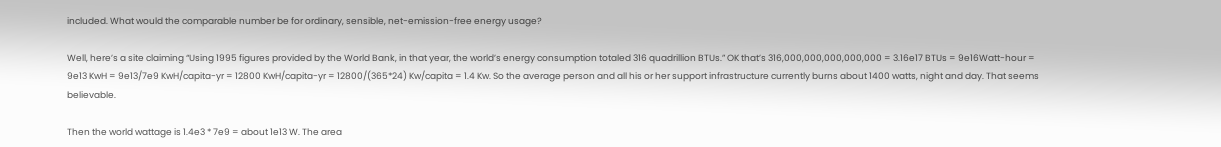included. What would the comparable number be for ordinary, sensible, net-emission-free energy usage?

Well, here’s a site claiming “Using 1995 figures provided by the World Bank, in that year, the world’s energy consumption totaled 316 quadrillion BTUs.” OK that’s 316,000,000,000,000,000 = 3.16e17 BTUs = 9e16Watt-hour = 9e13 KwH = 9e13/7e9 KwH/capita-yr = 12800 KwH/capita-yr = 12800/(365*24) Kw/capita = 1.4 Kw. So the average person and all his or her support infrastructure currently burns about 1400 watts, night and day. That seems believable.

Then the world wattage is 1.4e3 * 7e9 = about 1e13 W. The area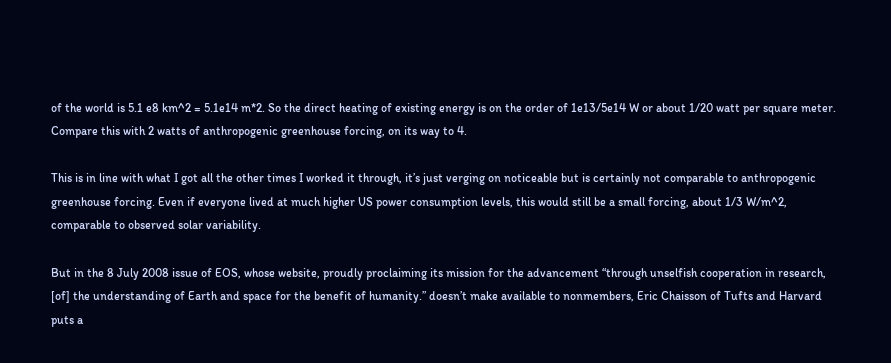of the world is 5.1 e8 km^2 = 5.1e14 m*2. So the direct heating of existing energy is on the order of 1e13/5e14 W or about 1/20 watt per square meter. Compare this with 2 watts of anthropogenic greenhouse forcing, on its way to 4.

This is in line with what I got all the other times I worked it through, it’s just verging on noticeable but is certainly not comparable to anthropogenic greenhouse forcing. Even if everyone lived at much higher US power consumption levels, this would still be a small forcing, about 1/3 W/m^2, comparable to observed solar variability.

But in the 8 July 2008 issue of EOS, whose website, proudly proclaiming its mission for the advancement “through unselfish cooperation in research, [of] the understanding of Earth and space for the benefit of humanity.” doesn’t make available to nonmembers, Eric Chaisson of Tufts and Harvard puts a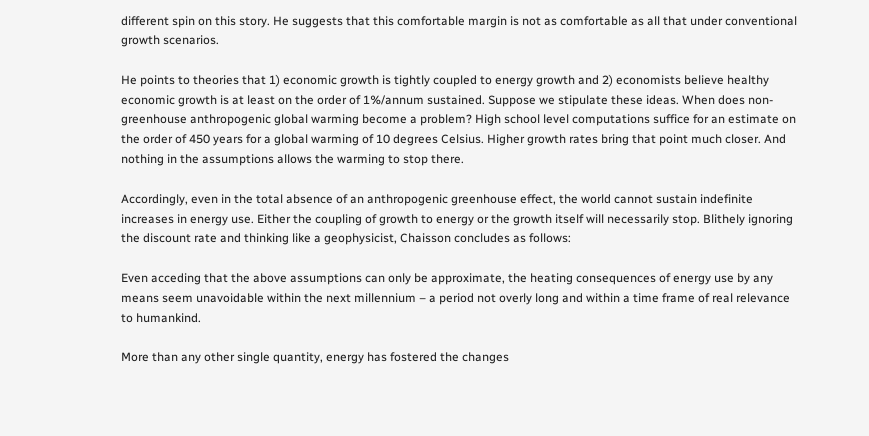different spin on this story. He suggests that this comfortable margin is not as comfortable as all that under conventional growth scenarios.

He points to theories that 1) economic growth is tightly coupled to energy growth and 2) economists believe healthy economic growth is at least on the order of 1%/annum sustained. Suppose we stipulate these ideas. When does non-greenhouse anthropogenic global warming become a problem? High school level computations suffice for an estimate on the order of 450 years for a global warming of 10 degrees Celsius. Higher growth rates bring that point much closer. And nothing in the assumptions allows the warming to stop there.

Accordingly, even in the total absence of an anthropogenic greenhouse effect, the world cannot sustain indefinite increases in energy use. Either the coupling of growth to energy or the growth itself will necessarily stop. Blithely ignoring the discount rate and thinking like a geophysicist, Chaisson concludes as follows:

Even acceding that the above assumptions can only be approximate, the heating consequences of energy use by any means seem unavoidable within the next millennium – a period not overly long and within a time frame of real relevance to humankind.

More than any other single quantity, energy has fostered the changes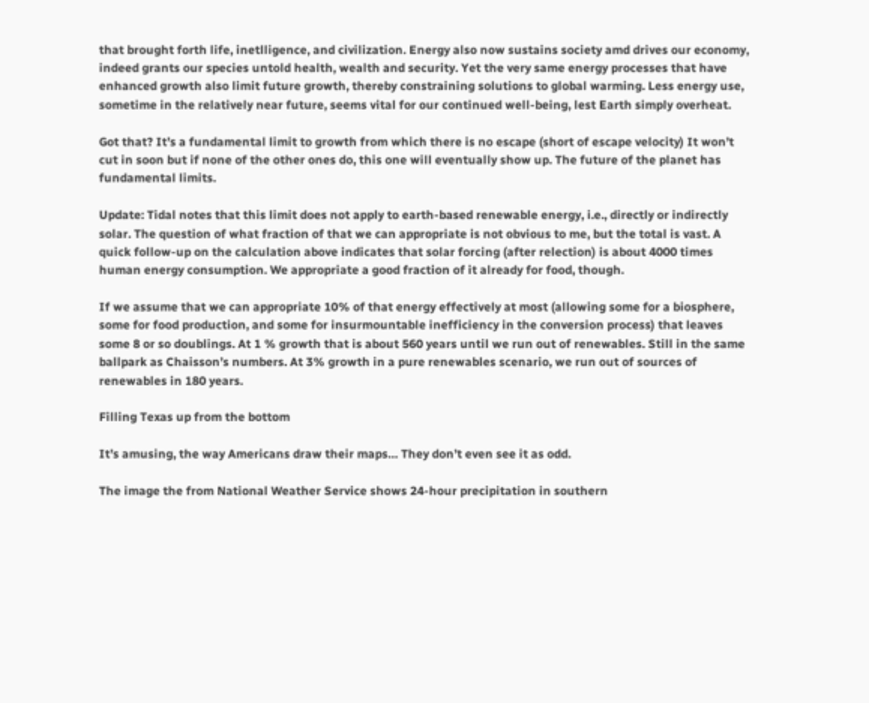that brought forth life, inetlligence, and civilization. Energy also now sustains society amd drives our economy, indeed grants our species untold health, wealth and security. Yet the very same energy processes that have enhanced growth also limit future growth, thereby constraining solutions to global warming. Less energy use, sometime in the relatively near future, seems vital for our continued well-being, lest Earth simply overheat.

Got that? It’s a fundamental limit to growth from which there is no escape (short of escape velocity) It won’t cut in soon but if none of the other ones do, this one will eventually show up. The future of the planet has fundamental limits.

Update: Tidal notes that this limit does not apply to earth-based renewable energy, i.e., directly or indirectly solar. The question of what fraction of that we can appropriate is not obvious to me, but the total is vast. A quick follow-up on the calculation above indicates that solar forcing (after relection) is about 4000 times human energy consumption. We appropriate a good fraction of it already for food, though.

If we assume that we can appropriate 10% of that energy effectively at most (allowing some for a biosphere, some for food production, and some for insurmountable inefficiency in the conversion process) that leaves some 8 or so doublings. At 1 % growth that is about 560 years until we run out of renewables. Still in the same ballpark as Chaisson’s numbers. At 3% growth in a pure renewables scenario, we run out of sources of renewables in 180 years.

Filling Texas up from the bottom

It’s amusing, the way Americans draw their maps… They don’t even see it as odd.

The image the from National Weather Service shows 24-hour precipitation in southern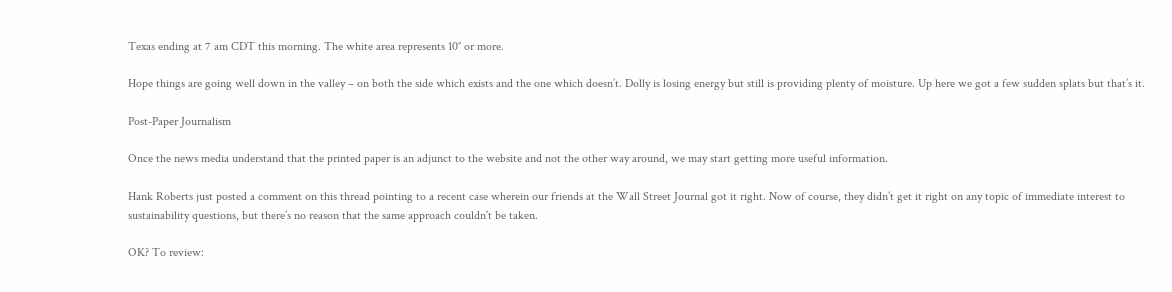Texas ending at 7 am CDT this morning. The white area represents 10″ or more.

Hope things are going well down in the valley – on both the side which exists and the one which doesn’t. Dolly is losing energy but still is providing plenty of moisture. Up here we got a few sudden splats but that’s it.

Post-Paper Journalism

Once the news media understand that the printed paper is an adjunct to the website and not the other way around, we may start getting more useful information.

Hank Roberts just posted a comment on this thread pointing to a recent case wherein our friends at the Wall Street Journal got it right. Now of course, they didn’t get it right on any topic of immediate interest to sustainability questions, but there’s no reason that the same approach couldn’t be taken.

OK? To review: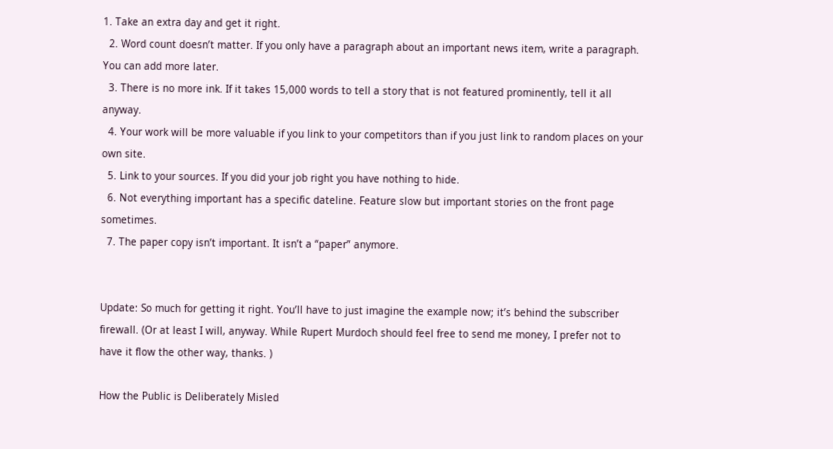1. Take an extra day and get it right.
  2. Word count doesn’t matter. If you only have a paragraph about an important news item, write a paragraph. You can add more later.
  3. There is no more ink. If it takes 15,000 words to tell a story that is not featured prominently, tell it all anyway.
  4. Your work will be more valuable if you link to your competitors than if you just link to random places on your own site.
  5. Link to your sources. If you did your job right you have nothing to hide.
  6. Not everything important has a specific dateline. Feature slow but important stories on the front page sometimes.
  7. The paper copy isn’t important. It isn’t a “paper” anymore.


Update: So much for getting it right. You’ll have to just imagine the example now; it’s behind the subscriber firewall. (Or at least I will, anyway. While Rupert Murdoch should feel free to send me money, I prefer not to have it flow the other way, thanks. )

How the Public is Deliberately Misled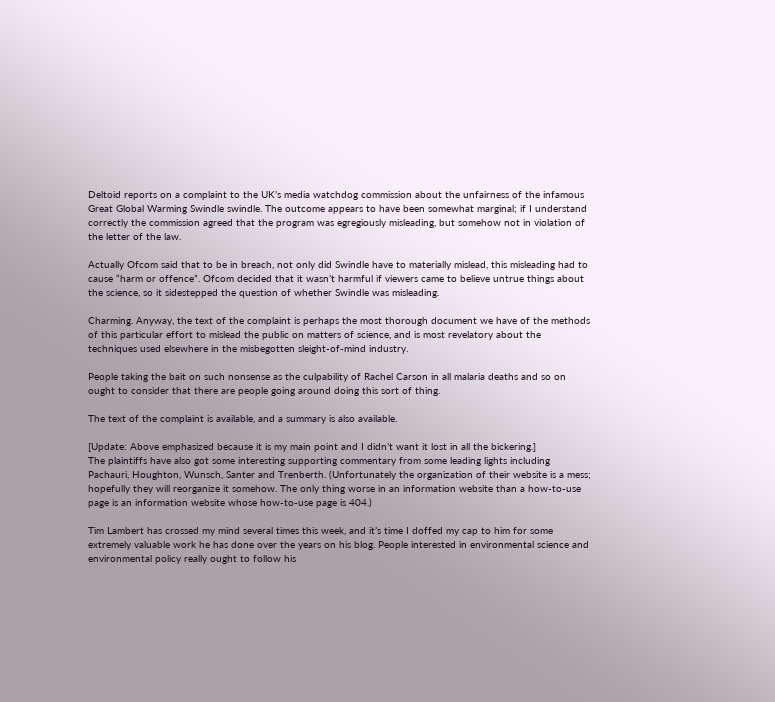Deltoid reports on a complaint to the UK’s media watchdog commission about the unfairness of the infamous Great Global Warming Swindle swindle. The outcome appears to have been somewhat marginal; if I understand correctly the commission agreed that the program was egregiously misleading, but somehow not in violation of the letter of the law.

Actually Ofcom said that to be in breach, not only did Swindle have to materially mislead, this misleading had to cause “harm or offence”. Ofcom decided that it wasn’t harmful if viewers came to believe untrue things about the science, so it sidestepped the question of whether Swindle was misleading.

Charming. Anyway, the text of the complaint is perhaps the most thorough document we have of the methods of this particular effort to mislead the public on matters of science, and is most revelatory about the techniques used elsewhere in the misbegotten sleight-of-mind industry.

People taking the bait on such nonsense as the culpability of Rachel Carson in all malaria deaths and so on ought to consider that there are people going around doing this sort of thing.

The text of the complaint is available, and a summary is also available.

[Update: Above emphasized because it is my main point and I didn’t want it lost in all the bickering.]
The plaintiffs have also got some interesting supporting commentary from some leading lights including Pachauri, Houghton, Wunsch, Santer and Trenberth. (Unfortunately the organization of their website is a mess; hopefully they will reorganize it somehow. The only thing worse in an information website than a how-to-use page is an information website whose how-to-use page is 404.)

Tim Lambert has crossed my mind several times this week, and it’s time I doffed my cap to him for some extremely valuable work he has done over the years on his blog. People interested in environmental science and environmental policy really ought to follow his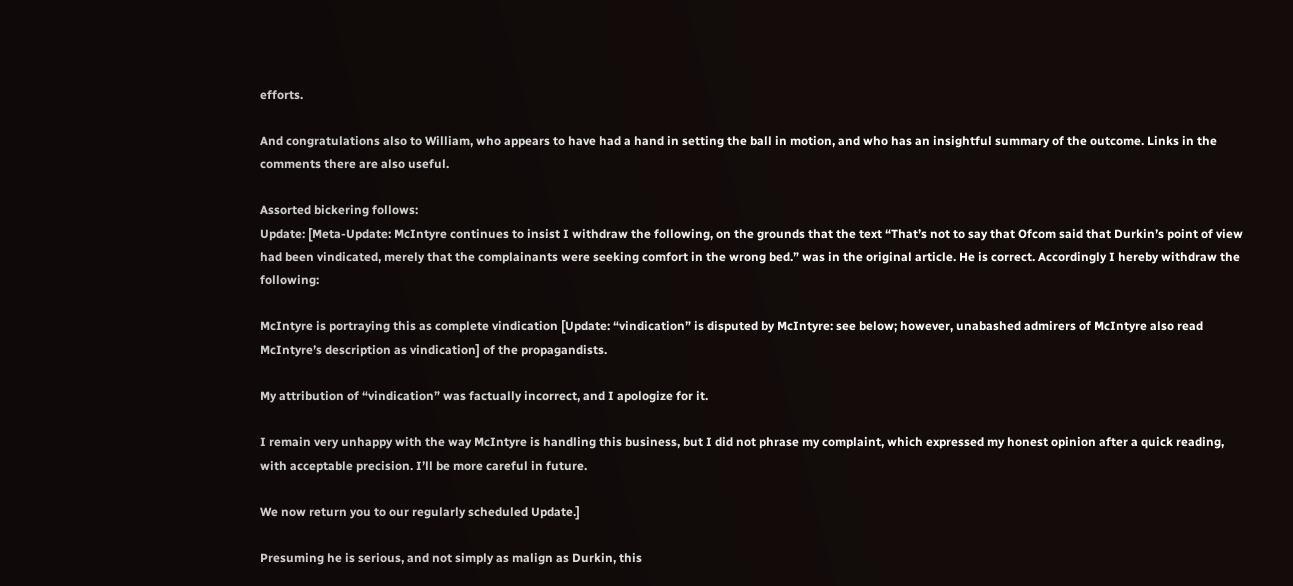efforts.

And congratulations also to William, who appears to have had a hand in setting the ball in motion, and who has an insightful summary of the outcome. Links in the comments there are also useful.

Assorted bickering follows:
Update: [Meta-Update: McIntyre continues to insist I withdraw the following, on the grounds that the text “That’s not to say that Ofcom said that Durkin’s point of view had been vindicated, merely that the complainants were seeking comfort in the wrong bed.” was in the original article. He is correct. Accordingly I hereby withdraw the following:

McIntyre is portraying this as complete vindication [Update: “vindication” is disputed by McIntyre: see below; however, unabashed admirers of McIntyre also read McIntyre’s description as vindication] of the propagandists.

My attribution of “vindication” was factually incorrect, and I apologize for it.

I remain very unhappy with the way McIntyre is handling this business, but I did not phrase my complaint, which expressed my honest opinion after a quick reading, with acceptable precision. I’ll be more careful in future.

We now return you to our regularly scheduled Update.]

Presuming he is serious, and not simply as malign as Durkin, this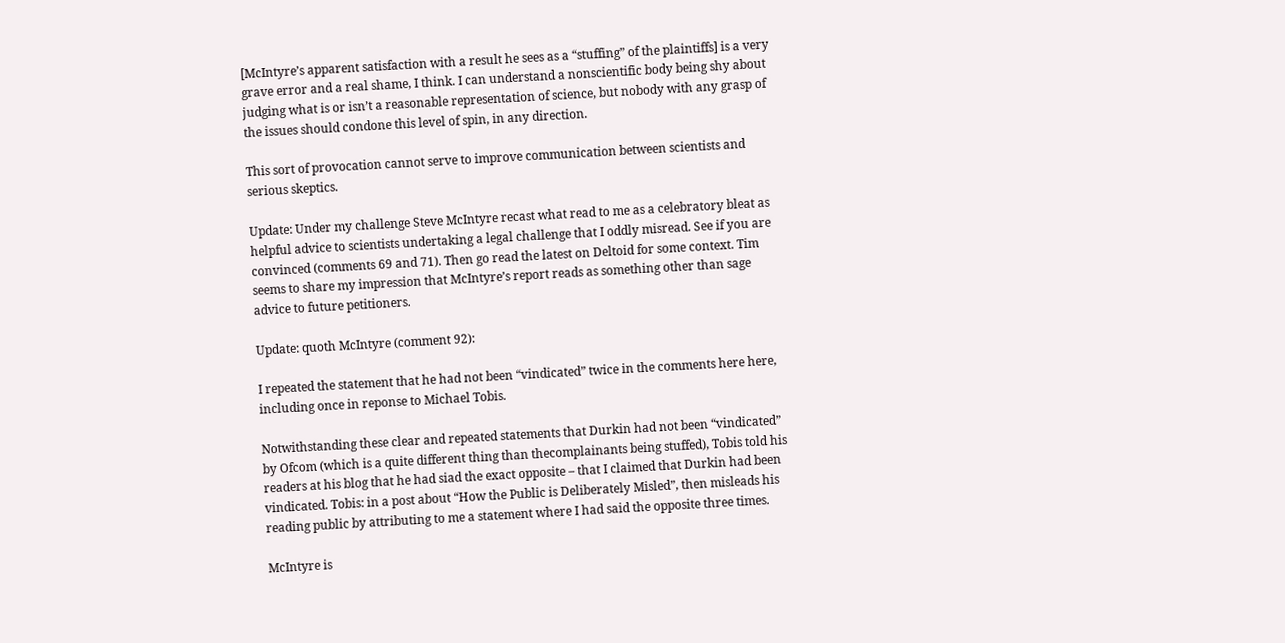[McIntyre’s apparent satisfaction with a result he sees as a “stuffing” of the plaintiffs] is a very grave error and a real shame, I think. I can understand a nonscientific body being shy about judging what is or isn’t a reasonable representation of science, but nobody with any grasp of the issues should condone this level of spin, in any direction.

This sort of provocation cannot serve to improve communication between scientists and serious skeptics.

Update: Under my challenge Steve McIntyre recast what read to me as a celebratory bleat as helpful advice to scientists undertaking a legal challenge that I oddly misread. See if you are convinced (comments 69 and 71). Then go read the latest on Deltoid for some context. Tim seems to share my impression that McIntyre’s report reads as something other than sage advice to future petitioners.

Update: quoth McIntyre (comment 92):

I repeated the statement that he had not been “vindicated” twice in the comments here here, including once in reponse to Michael Tobis.

Notwithstanding these clear and repeated statements that Durkin had not been “vindicated” by Ofcom (which is a quite different thing than thecomplainants being stuffed), Tobis told his readers at his blog that he had siad the exact opposite – that I claimed that Durkin had been vindicated. Tobis: in a post about “How the Public is Deliberately Misled”, then misleads his reading public by attributing to me a statement where I had said the opposite three times.

McIntyre is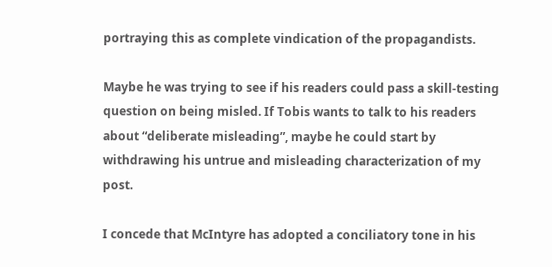portraying this as complete vindication of the propagandists.

Maybe he was trying to see if his readers could pass a skill-testing question on being misled. If Tobis wants to talk to his readers about “deliberate misleading”, maybe he could start by withdrawing his untrue and misleading characterization of my post.

I concede that McIntyre has adopted a conciliatory tone in his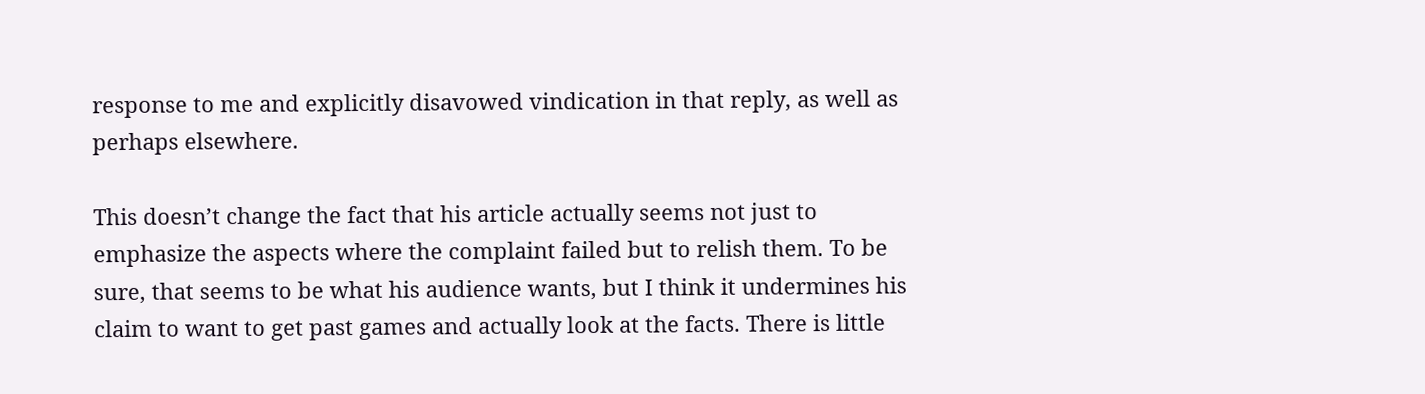response to me and explicitly disavowed vindication in that reply, as well as perhaps elsewhere.

This doesn’t change the fact that his article actually seems not just to emphasize the aspects where the complaint failed but to relish them. To be sure, that seems to be what his audience wants, but I think it undermines his claim to want to get past games and actually look at the facts. There is little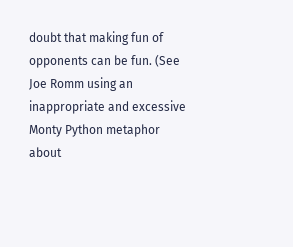doubt that making fun of opponents can be fun. (See Joe Romm using an inappropriate and excessive Monty Python metaphor about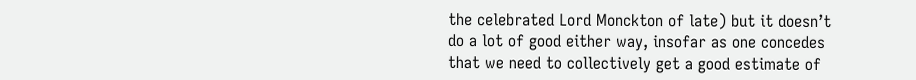the celebrated Lord Monckton of late) but it doesn’t do a lot of good either way, insofar as one concedes that we need to collectively get a good estimate of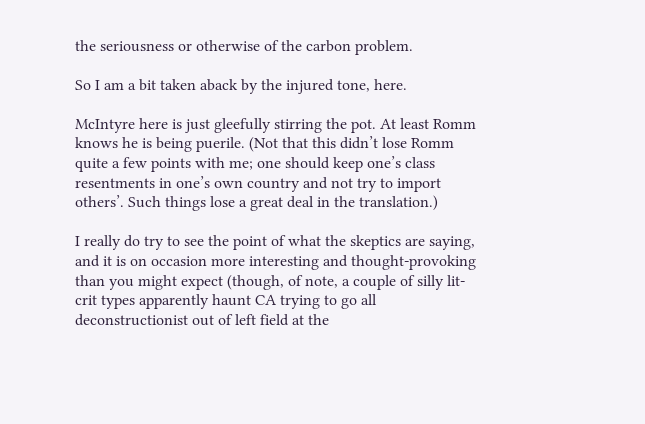the seriousness or otherwise of the carbon problem.

So I am a bit taken aback by the injured tone, here.

McIntyre here is just gleefully stirring the pot. At least Romm knows he is being puerile. (Not that this didn’t lose Romm quite a few points with me; one should keep one’s class resentments in one’s own country and not try to import others’. Such things lose a great deal in the translation.)

I really do try to see the point of what the skeptics are saying, and it is on occasion more interesting and thought-provoking than you might expect (though, of note, a couple of silly lit-crit types apparently haunt CA trying to go all deconstructionist out of left field at the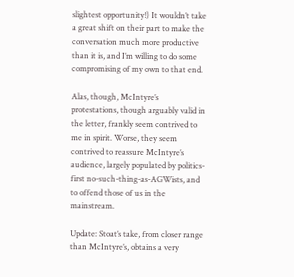slightest opportunity!) It wouldn’t take a great shift on their part to make the conversation much more productive than it is, and I’m willing to do some compromising of my own to that end.

Alas, though, McIntyre’s protestations, though arguably valid in the letter, frankly seem contrived to me in spirit. Worse, they seem contrived to reassure McIntyre’s audience, largely populated by politics-first no-such-thing-as-AGWists, and to offend those of us in the mainstream.

Update: Stoat’s take, from closer range than McIntyre’s, obtains a very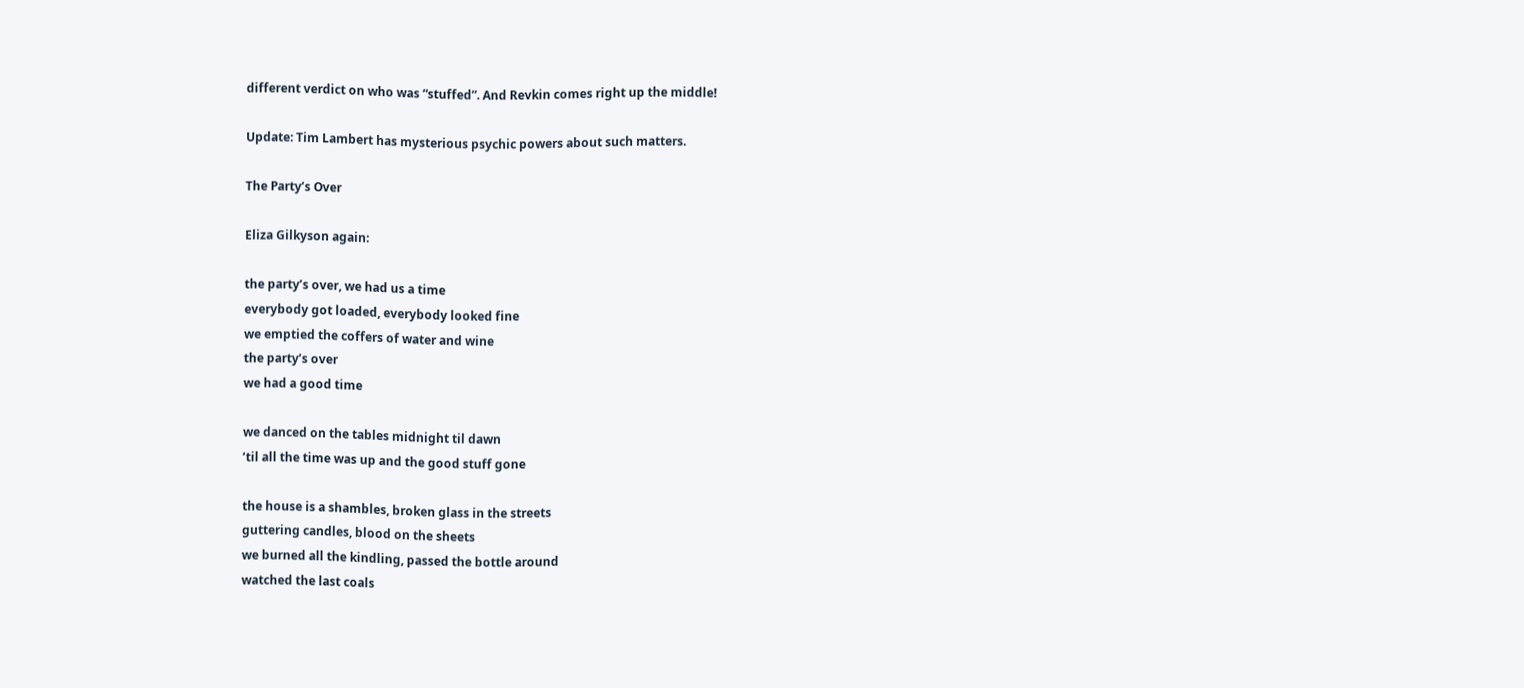different verdict on who was “stuffed”. And Revkin comes right up the middle!

Update: Tim Lambert has mysterious psychic powers about such matters.

The Party’s Over

Eliza Gilkyson again:

the party’s over, we had us a time
everybody got loaded, everybody looked fine
we emptied the coffers of water and wine
the party’s over
we had a good time

we danced on the tables midnight til dawn
’til all the time was up and the good stuff gone

the house is a shambles, broken glass in the streets
guttering candles, blood on the sheets
we burned all the kindling, passed the bottle around
watched the last coals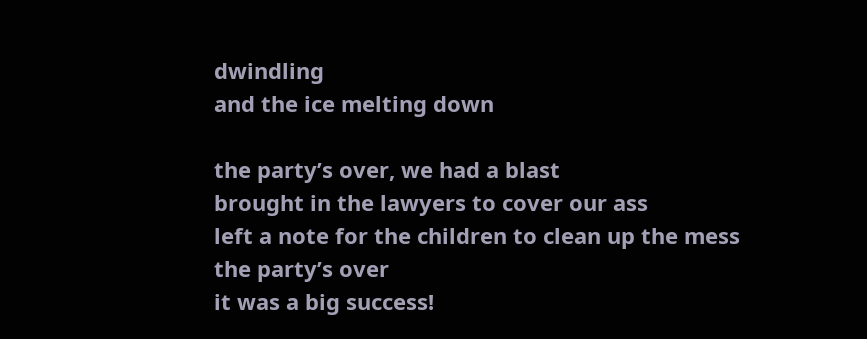dwindling
and the ice melting down

the party’s over, we had a blast
brought in the lawyers to cover our ass
left a note for the children to clean up the mess
the party’s over
it was a big success!